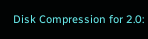Disk Compression for 2.0: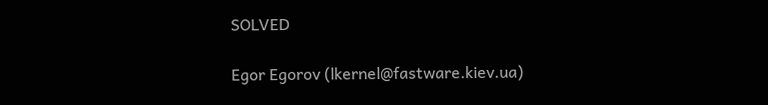SOLVED

Egor Egorov (lkernel@fastware.kiev.ua)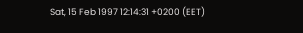Sat, 15 Feb 1997 12:14:31 +0200 (EET)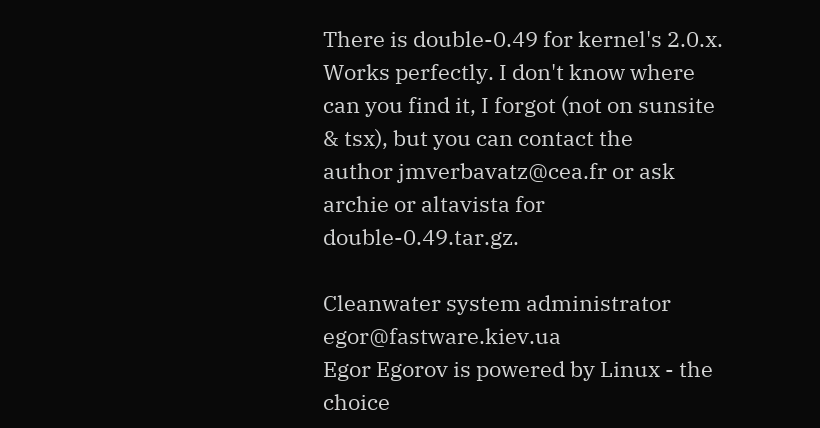There is double-0.49 for kernel's 2.0.x. Works perfectly. I don't know where
can you find it, I forgot (not on sunsite & tsx), but you can contact the
author jmverbavatz@cea.fr or ask archie or altavista for double-0.49.tar.gz.

Cleanwater system administrator egor@fastware.kiev.ua
Egor Egorov is powered by Linux - the choice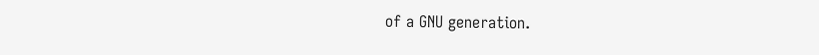of a GNU generation.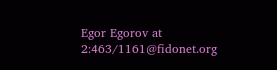Egor Egorov at 2:463/1161@fidonet.org